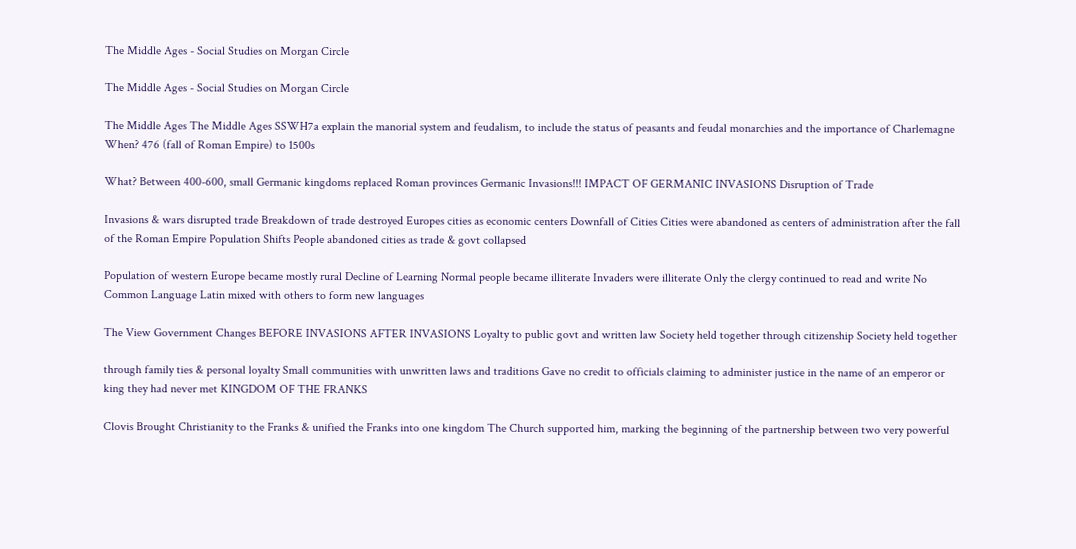The Middle Ages - Social Studies on Morgan Circle

The Middle Ages - Social Studies on Morgan Circle

The Middle Ages The Middle Ages SSWH7a explain the manorial system and feudalism, to include the status of peasants and feudal monarchies and the importance of Charlemagne When? 476 (fall of Roman Empire) to 1500s

What? Between 400-600, small Germanic kingdoms replaced Roman provinces Germanic Invasions!!! IMPACT OF GERMANIC INVASIONS Disruption of Trade

Invasions & wars disrupted trade Breakdown of trade destroyed Europes cities as economic centers Downfall of Cities Cities were abandoned as centers of administration after the fall of the Roman Empire Population Shifts People abandoned cities as trade & govt collapsed

Population of western Europe became mostly rural Decline of Learning Normal people became illiterate Invaders were illiterate Only the clergy continued to read and write No Common Language Latin mixed with others to form new languages

The View Government Changes BEFORE INVASIONS AFTER INVASIONS Loyalty to public govt and written law Society held together through citizenship Society held together

through family ties & personal loyalty Small communities with unwritten laws and traditions Gave no credit to officials claiming to administer justice in the name of an emperor or king they had never met KINGDOM OF THE FRANKS

Clovis Brought Christianity to the Franks & unified the Franks into one kingdom The Church supported him, marking the beginning of the partnership between two very powerful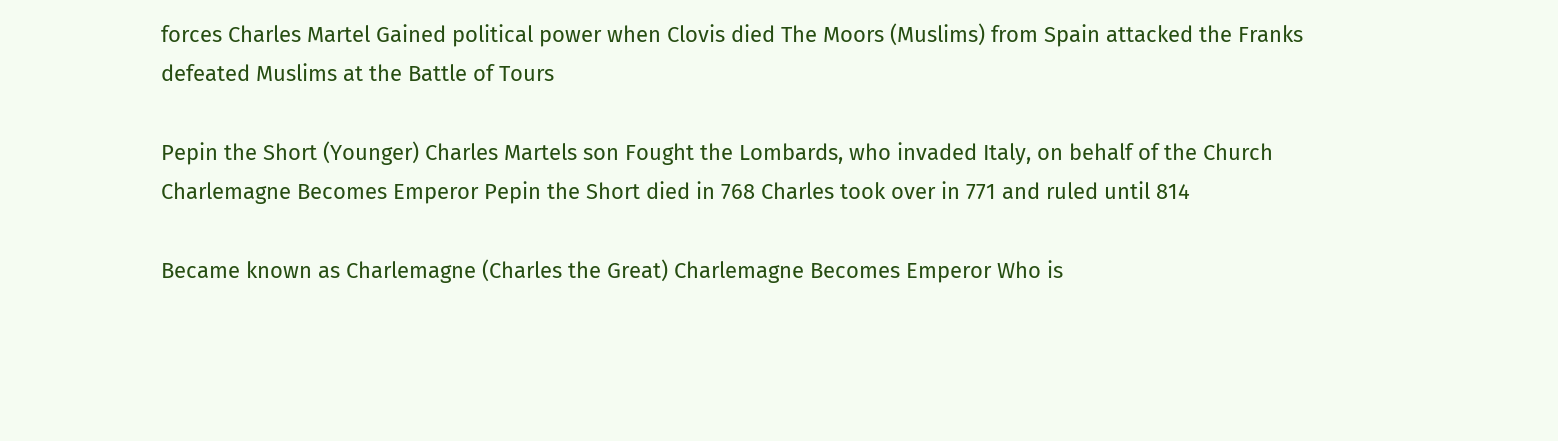forces Charles Martel Gained political power when Clovis died The Moors (Muslims) from Spain attacked the Franks defeated Muslims at the Battle of Tours

Pepin the Short (Younger) Charles Martels son Fought the Lombards, who invaded Italy, on behalf of the Church Charlemagne Becomes Emperor Pepin the Short died in 768 Charles took over in 771 and ruled until 814

Became known as Charlemagne (Charles the Great) Charlemagne Becomes Emperor Who is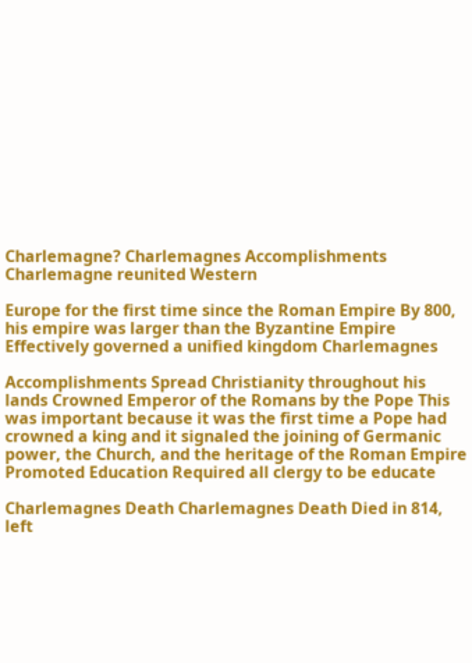Charlemagne? Charlemagnes Accomplishments Charlemagne reunited Western

Europe for the first time since the Roman Empire By 800, his empire was larger than the Byzantine Empire Effectively governed a unified kingdom Charlemagnes

Accomplishments Spread Christianity throughout his lands Crowned Emperor of the Romans by the Pope This was important because it was the first time a Pope had crowned a king and it signaled the joining of Germanic power, the Church, and the heritage of the Roman Empire Promoted Education Required all clergy to be educate

Charlemagnes Death Charlemagnes Death Died in 814, left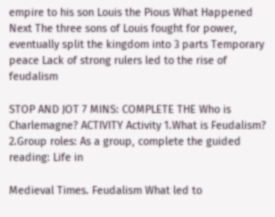empire to his son Louis the Pious What Happened Next The three sons of Louis fought for power, eventually split the kingdom into 3 parts Temporary peace Lack of strong rulers led to the rise of feudalism

STOP AND JOT 7 MINS: COMPLETE THE Who is Charlemagne? ACTIVITY Activity 1.What is Feudalism? 2.Group roles: As a group, complete the guided reading: Life in

Medieval Times. Feudalism What led to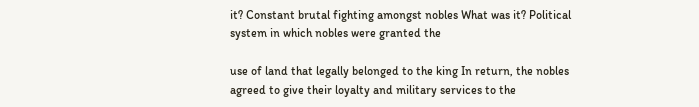it? Constant brutal fighting amongst nobles What was it? Political system in which nobles were granted the

use of land that legally belonged to the king In return, the nobles agreed to give their loyalty and military services to the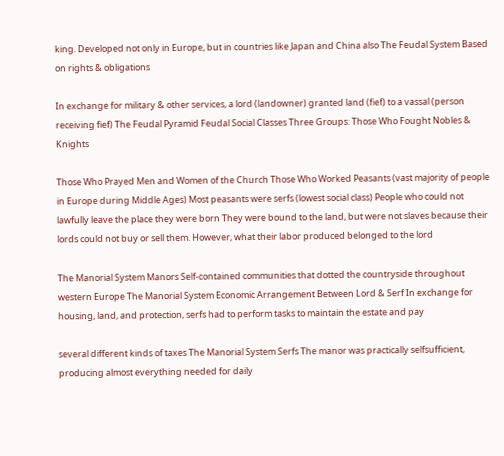king. Developed not only in Europe, but in countries like Japan and China also The Feudal System Based on rights & obligations

In exchange for military & other services, a lord (landowner) granted land (fief) to a vassal (person receiving fief) The Feudal Pyramid Feudal Social Classes Three Groups: Those Who Fought Nobles & Knights

Those Who Prayed Men and Women of the Church Those Who Worked Peasants (vast majority of people in Europe during Middle Ages) Most peasants were serfs (lowest social class) People who could not lawfully leave the place they were born They were bound to the land, but were not slaves because their lords could not buy or sell them. However, what their labor produced belonged to the lord

The Manorial System Manors Self-contained communities that dotted the countryside throughout western Europe The Manorial System Economic Arrangement Between Lord & Serf In exchange for housing, land, and protection, serfs had to perform tasks to maintain the estate and pay

several different kinds of taxes The Manorial System Serfs The manor was practically selfsufficient, producing almost everything needed for daily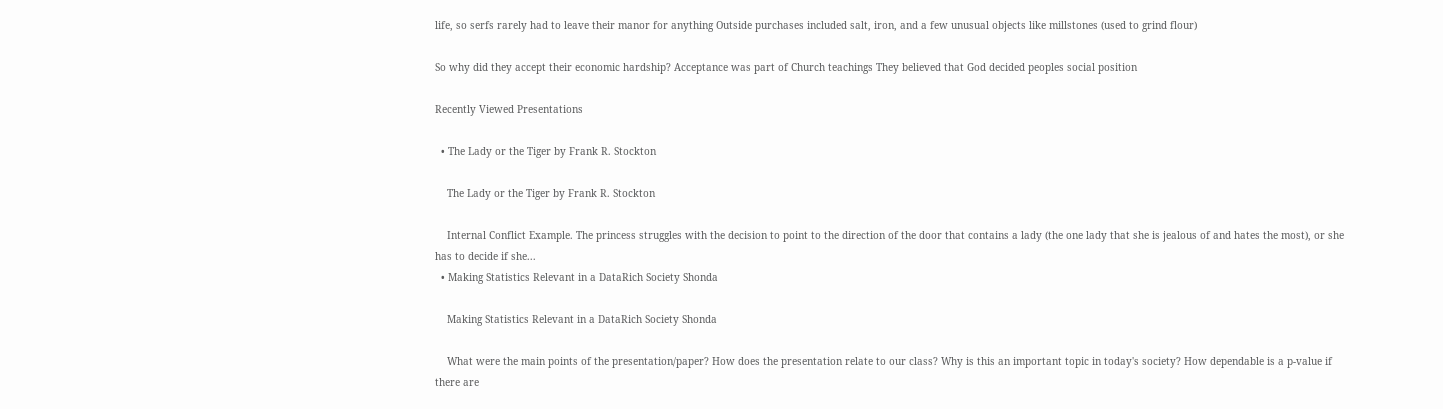life, so serfs rarely had to leave their manor for anything Outside purchases included salt, iron, and a few unusual objects like millstones (used to grind flour)

So why did they accept their economic hardship? Acceptance was part of Church teachings They believed that God decided peoples social position

Recently Viewed Presentations

  • The Lady or the Tiger by Frank R. Stockton

    The Lady or the Tiger by Frank R. Stockton

    Internal Conflict Example. The princess struggles with the decision to point to the direction of the door that contains a lady (the one lady that she is jealous of and hates the most), or she has to decide if she...
  • Making Statistics Relevant in a DataRich Society Shonda

    Making Statistics Relevant in a DataRich Society Shonda

    What were the main points of the presentation/paper? How does the presentation relate to our class? Why is this an important topic in today's society? How dependable is a p-value if there are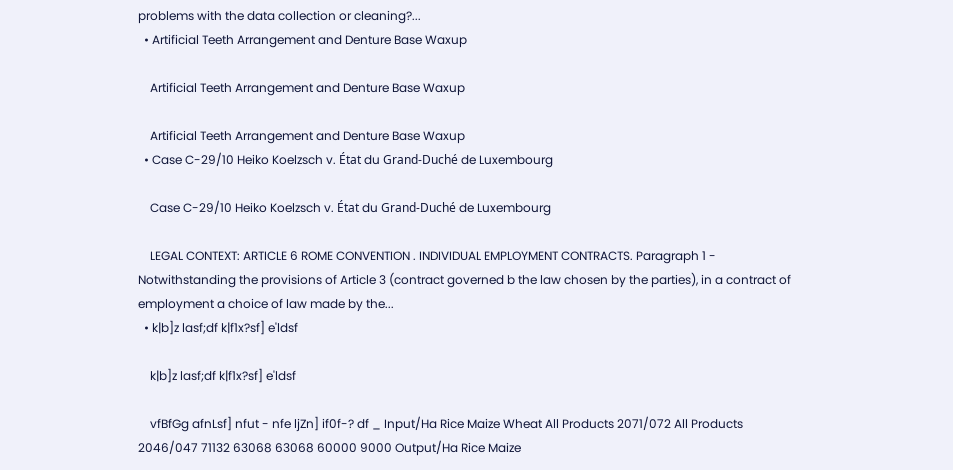problems with the data collection or cleaning?...
  • Artificial Teeth Arrangement and Denture Base Waxup

    Artificial Teeth Arrangement and Denture Base Waxup

    Artificial Teeth Arrangement and Denture Base Waxup
  • Case C-29/10 Heiko Koelzsch v. État du Grand-Duché de Luxembourg

    Case C-29/10 Heiko Koelzsch v. État du Grand-Duché de Luxembourg

    LEGAL CONTEXT: ARTICLE 6 ROME CONVENTION . INDIVIDUAL EMPLOYMENT CONTRACTS. Paragraph 1 - Notwithstanding the provisions of Article 3 (contract governed b the law chosen by the parties), in a contract of employment a choice of law made by the...
  • k|b]z lasf;df k|f1x?sf] e'ldsf

    k|b]z lasf;df k|f1x?sf] e'ldsf

    vfBfGg afnLsf] nfut - nfe ljZn] if0f-? df _ Input/Ha Rice Maize Wheat All Products 2071/072 All Products 2046/047 71132 63068 63068 60000 9000 Output/Ha Rice Maize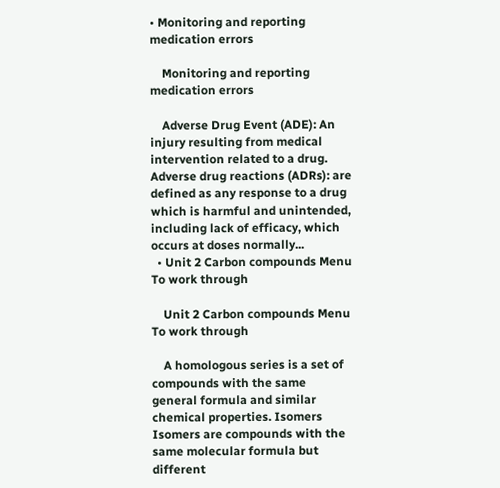• Monitoring and reporting medication errors

    Monitoring and reporting medication errors

    Adverse Drug Event (ADE): An injury resulting from medical intervention related to a drug. Adverse drug reactions (ADRs): are defined as any response to a drug which is harmful and unintended, including lack of efficacy, which occurs at doses normally...
  • Unit 2 Carbon compounds Menu  To work through

    Unit 2 Carbon compounds Menu To work through

    A homologous series is a set of compounds with the same general formula and similar chemical properties. Isomers Isomers are compounds with the same molecular formula but different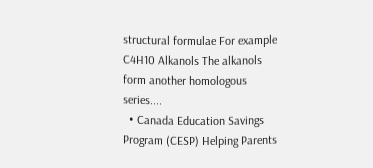structural formulae For example C4H10 Alkanols The alkanols form another homologous series....
  • Canada Education Savings Program (CESP) Helping Parents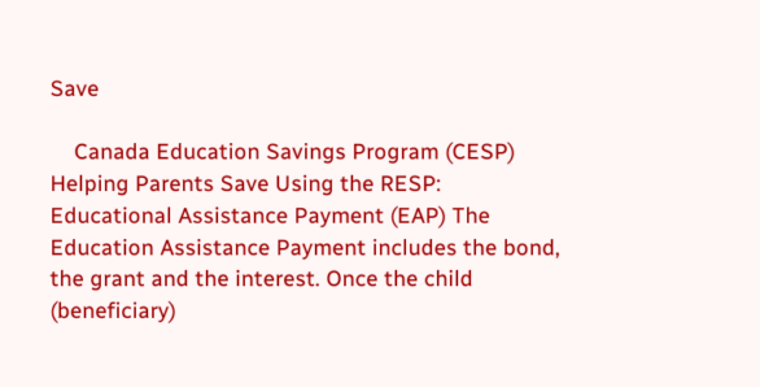Save

    Canada Education Savings Program (CESP) Helping Parents Save Using the RESP: Educational Assistance Payment (EAP) The Education Assistance Payment includes the bond, the grant and the interest. Once the child (beneficiary)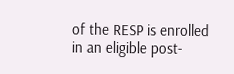of the RESP is enrolled in an eligible post-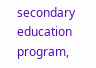secondary education program,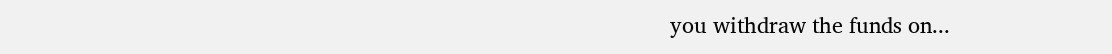you withdraw the funds on...